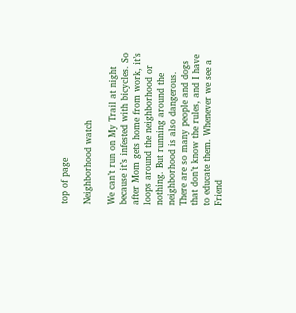top of page

Neighborhood watch

We can’t run on My Trail at night because it’s infested with bicycles. So after Mom gets home from work, it’s loops around the neighborhood or nothing. But running around the neighborhood is also dangerous. There are so many people and dogs that don’t know the rules, and I have to educate them. Whenever we see a Friend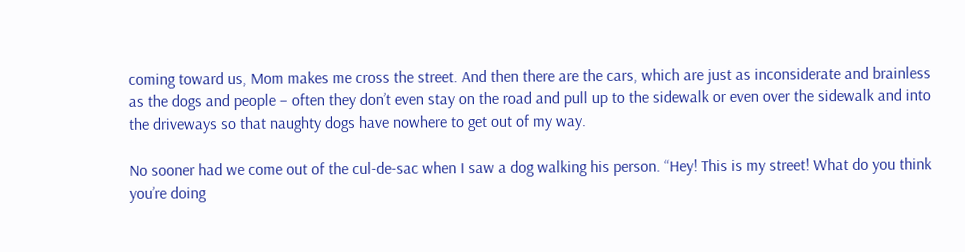coming toward us, Mom makes me cross the street. And then there are the cars, which are just as inconsiderate and brainless as the dogs and people – often they don’t even stay on the road and pull up to the sidewalk or even over the sidewalk and into the driveways so that naughty dogs have nowhere to get out of my way.

No sooner had we come out of the cul-de-sac when I saw a dog walking his person. “Hey! This is my street! What do you think you’re doing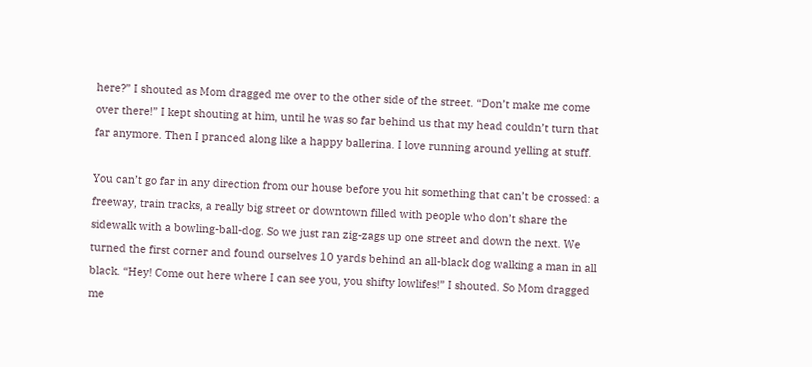here?” I shouted as Mom dragged me over to the other side of the street. “Don’t make me come over there!” I kept shouting at him, until he was so far behind us that my head couldn’t turn that far anymore. Then I pranced along like a happy ballerina. I love running around yelling at stuff.

You can’t go far in any direction from our house before you hit something that can’t be crossed: a freeway, train tracks, a really big street or downtown filled with people who don’t share the sidewalk with a bowling-ball-dog. So we just ran zig-zags up one street and down the next. We turned the first corner and found ourselves 10 yards behind an all-black dog walking a man in all black. “Hey! Come out here where I can see you, you shifty lowlifes!” I shouted. So Mom dragged me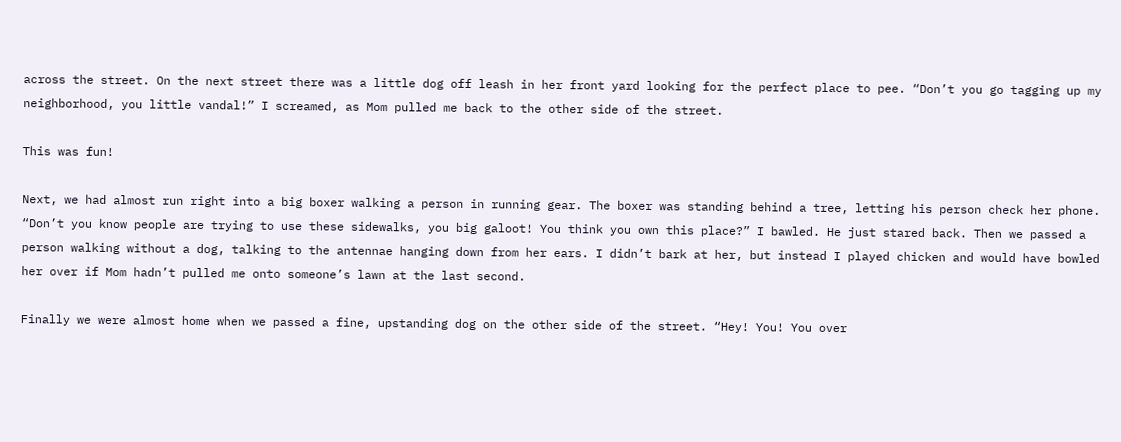across the street. On the next street there was a little dog off leash in her front yard looking for the perfect place to pee. “Don’t you go tagging up my neighborhood, you little vandal!” I screamed, as Mom pulled me back to the other side of the street.

This was fun!

Next, we had almost run right into a big boxer walking a person in running gear. The boxer was standing behind a tree, letting his person check her phone. “Don’t you know people are trying to use these sidewalks, you big galoot! You think you own this place?” I bawled. He just stared back. Then we passed a person walking without a dog, talking to the antennae hanging down from her ears. I didn’t bark at her, but instead I played chicken and would have bowled her over if Mom hadn’t pulled me onto someone’s lawn at the last second.

Finally we were almost home when we passed a fine, upstanding dog on the other side of the street. “Hey! You! You over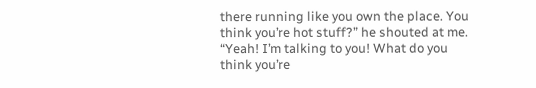there running like you own the place. You think you’re hot stuff?” he shouted at me. “Yeah! I’m talking to you! What do you think you’re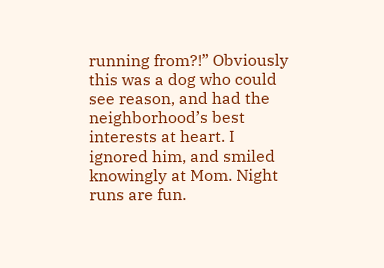running from?!” Obviously this was a dog who could see reason, and had the neighborhood’s best interests at heart. I ignored him, and smiled knowingly at Mom. Night runs are fun.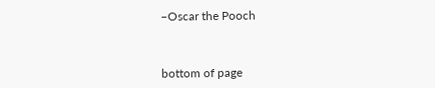–Oscar the Pooch



bottom of page